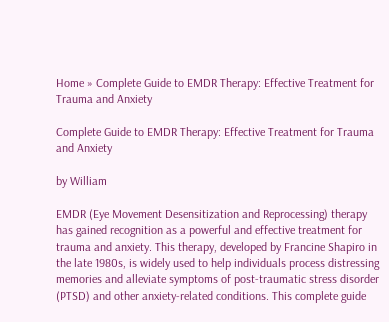Home » Complete Guide to EMDR Therapy: Effective Treatment for Trauma and Anxiety

Complete Guide to EMDR Therapy: Effective Treatment for Trauma and Anxiety

by William

EMDR (Eye Movement Desensitization and Reprocessing) therapy has gained recognition as a powerful and effective treatment for trauma and anxiety. This therapy, developed by Francine Shapiro in the late 1980s, is widely used to help individuals process distressing memories and alleviate symptoms of post-traumatic stress disorder (PTSD) and other anxiety-related conditions. This complete guide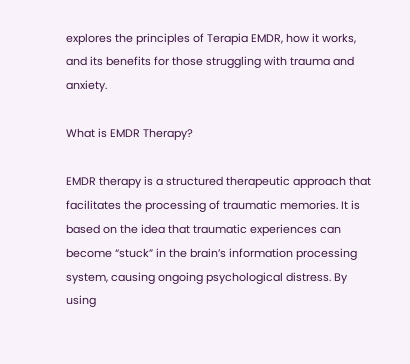explores the principles of Terapia EMDR, how it works, and its benefits for those struggling with trauma and anxiety.

What is EMDR Therapy?

EMDR therapy is a structured therapeutic approach that facilitates the processing of traumatic memories. It is based on the idea that traumatic experiences can become “stuck” in the brain’s information processing system, causing ongoing psychological distress. By using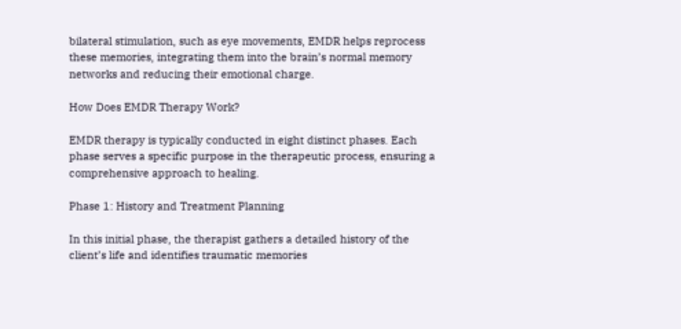bilateral stimulation, such as eye movements, EMDR helps reprocess these memories, integrating them into the brain’s normal memory networks and reducing their emotional charge.

How Does EMDR Therapy Work?

EMDR therapy is typically conducted in eight distinct phases. Each phase serves a specific purpose in the therapeutic process, ensuring a comprehensive approach to healing.

Phase 1: History and Treatment Planning

In this initial phase, the therapist gathers a detailed history of the client’s life and identifies traumatic memories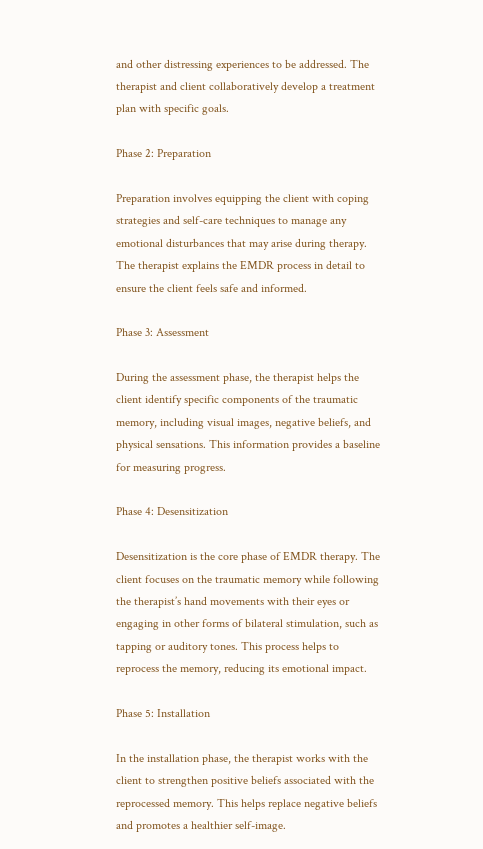and other distressing experiences to be addressed. The therapist and client collaboratively develop a treatment plan with specific goals.

Phase 2: Preparation

Preparation involves equipping the client with coping strategies and self-care techniques to manage any emotional disturbances that may arise during therapy. The therapist explains the EMDR process in detail to ensure the client feels safe and informed.

Phase 3: Assessment

During the assessment phase, the therapist helps the client identify specific components of the traumatic memory, including visual images, negative beliefs, and physical sensations. This information provides a baseline for measuring progress.

Phase 4: Desensitization

Desensitization is the core phase of EMDR therapy. The client focuses on the traumatic memory while following the therapist’s hand movements with their eyes or engaging in other forms of bilateral stimulation, such as tapping or auditory tones. This process helps to reprocess the memory, reducing its emotional impact.

Phase 5: Installation

In the installation phase, the therapist works with the client to strengthen positive beliefs associated with the reprocessed memory. This helps replace negative beliefs and promotes a healthier self-image.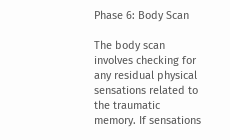Phase 6: Body Scan

The body scan involves checking for any residual physical sensations related to the traumatic memory. If sensations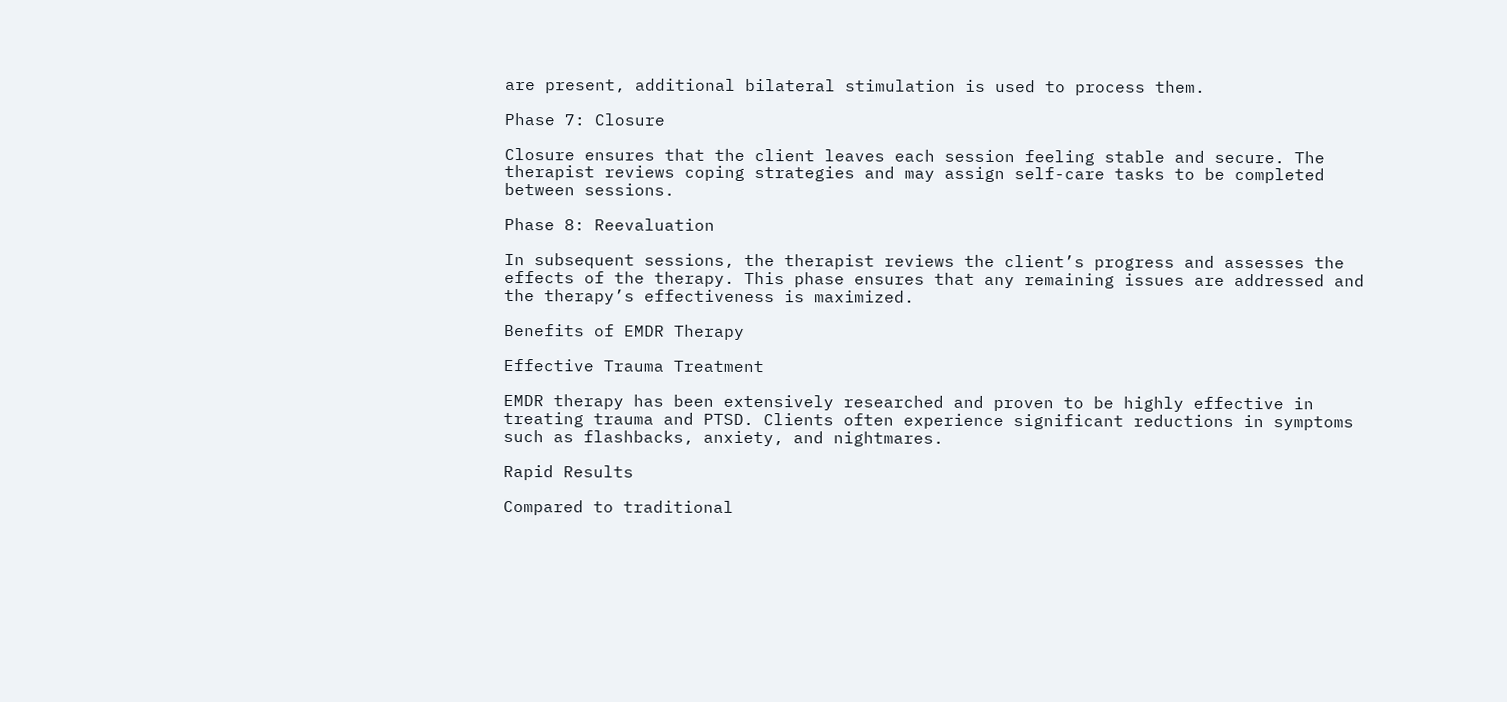are present, additional bilateral stimulation is used to process them.

Phase 7: Closure

Closure ensures that the client leaves each session feeling stable and secure. The therapist reviews coping strategies and may assign self-care tasks to be completed between sessions.

Phase 8: Reevaluation

In subsequent sessions, the therapist reviews the client’s progress and assesses the effects of the therapy. This phase ensures that any remaining issues are addressed and the therapy’s effectiveness is maximized.

Benefits of EMDR Therapy

Effective Trauma Treatment

EMDR therapy has been extensively researched and proven to be highly effective in treating trauma and PTSD. Clients often experience significant reductions in symptoms such as flashbacks, anxiety, and nightmares.

Rapid Results

Compared to traditional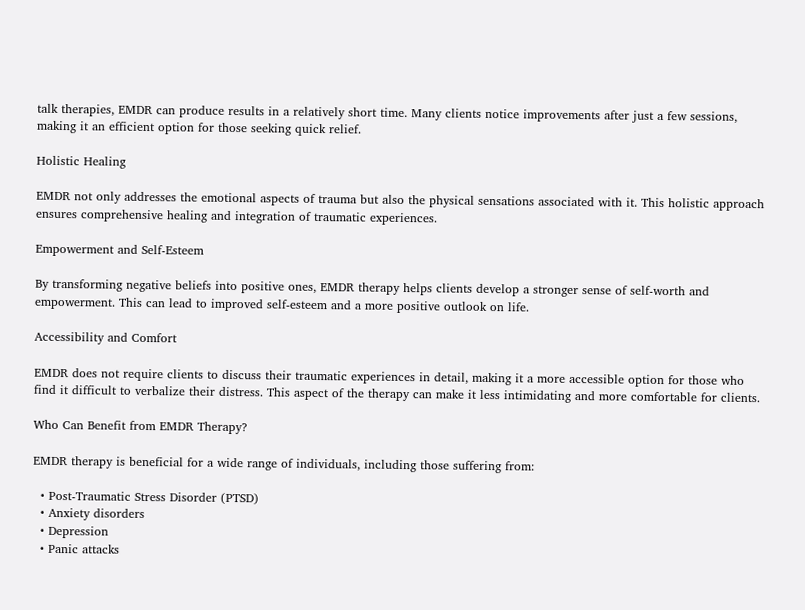talk therapies, EMDR can produce results in a relatively short time. Many clients notice improvements after just a few sessions, making it an efficient option for those seeking quick relief.

Holistic Healing

EMDR not only addresses the emotional aspects of trauma but also the physical sensations associated with it. This holistic approach ensures comprehensive healing and integration of traumatic experiences.

Empowerment and Self-Esteem

By transforming negative beliefs into positive ones, EMDR therapy helps clients develop a stronger sense of self-worth and empowerment. This can lead to improved self-esteem and a more positive outlook on life.

Accessibility and Comfort

EMDR does not require clients to discuss their traumatic experiences in detail, making it a more accessible option for those who find it difficult to verbalize their distress. This aspect of the therapy can make it less intimidating and more comfortable for clients.

Who Can Benefit from EMDR Therapy?

EMDR therapy is beneficial for a wide range of individuals, including those suffering from:

  • Post-Traumatic Stress Disorder (PTSD)
  • Anxiety disorders
  • Depression
  • Panic attacks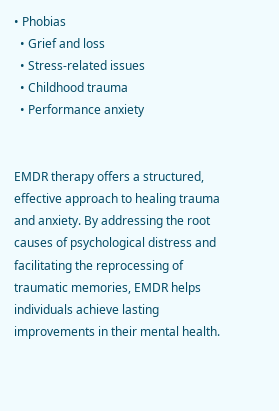• Phobias
  • Grief and loss
  • Stress-related issues
  • Childhood trauma
  • Performance anxiety


EMDR therapy offers a structured, effective approach to healing trauma and anxiety. By addressing the root causes of psychological distress and facilitating the reprocessing of traumatic memories, EMDR helps individuals achieve lasting improvements in their mental health.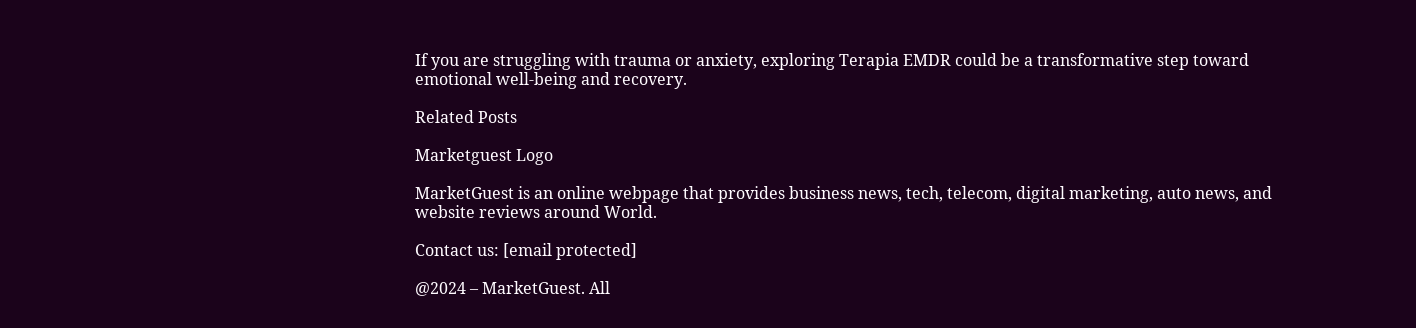If you are struggling with trauma or anxiety, exploring Terapia EMDR could be a transformative step toward emotional well-being and recovery.

Related Posts

Marketguest Logo

MarketGuest is an online webpage that provides business news, tech, telecom, digital marketing, auto news, and website reviews around World.

Contact us: [email protected]

@2024 – MarketGuest. All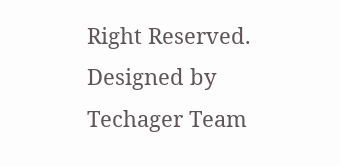Right Reserved. Designed by Techager Team